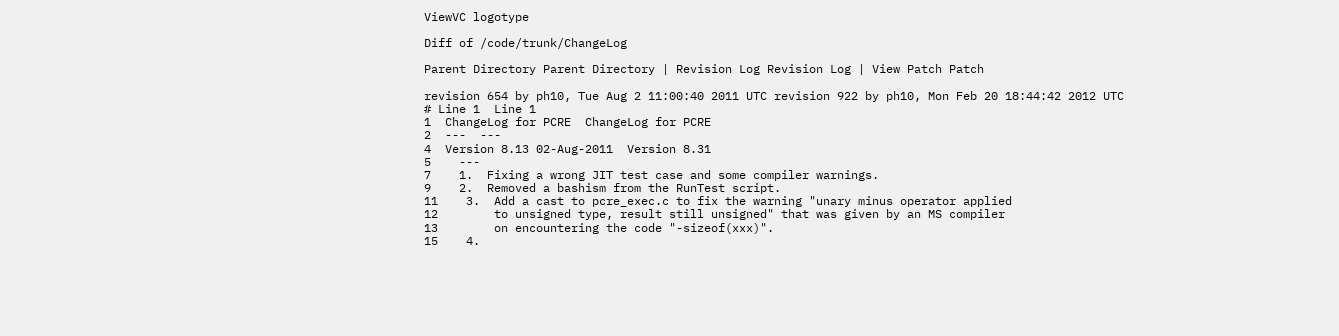ViewVC logotype

Diff of /code/trunk/ChangeLog

Parent Directory Parent Directory | Revision Log Revision Log | View Patch Patch

revision 654 by ph10, Tue Aug 2 11:00:40 2011 UTC revision 922 by ph10, Mon Feb 20 18:44:42 2012 UTC
# Line 1  Line 1
1  ChangeLog for PCRE  ChangeLog for PCRE
2  ---  ---
4  Version 8.13 02-Aug-2011  Version 8.31
5    ---
7    1.  Fixing a wrong JIT test case and some compiler warnings.
9    2.  Removed a bashism from the RunTest script.
11    3.  Add a cast to pcre_exec.c to fix the warning "unary minus operator applied
12        to unsigned type, result still unsigned" that was given by an MS compiler
13        on encountering the code "-sizeof(xxx)".
15    4.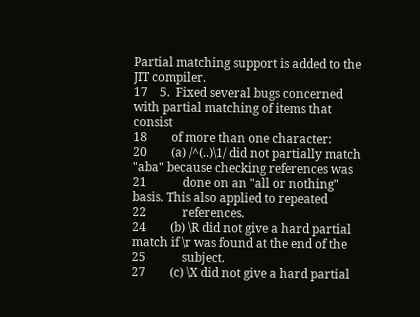Partial matching support is added to the JIT compiler.
17    5.  Fixed several bugs concerned with partial matching of items that consist
18        of more than one character:
20        (a) /^(..)\1/ did not partially match "aba" because checking references was
21            done on an "all or nothing" basis. This also applied to repeated
22            references.
24        (b) \R did not give a hard partial match if \r was found at the end of the
25            subject.
27        (c) \X did not give a hard partial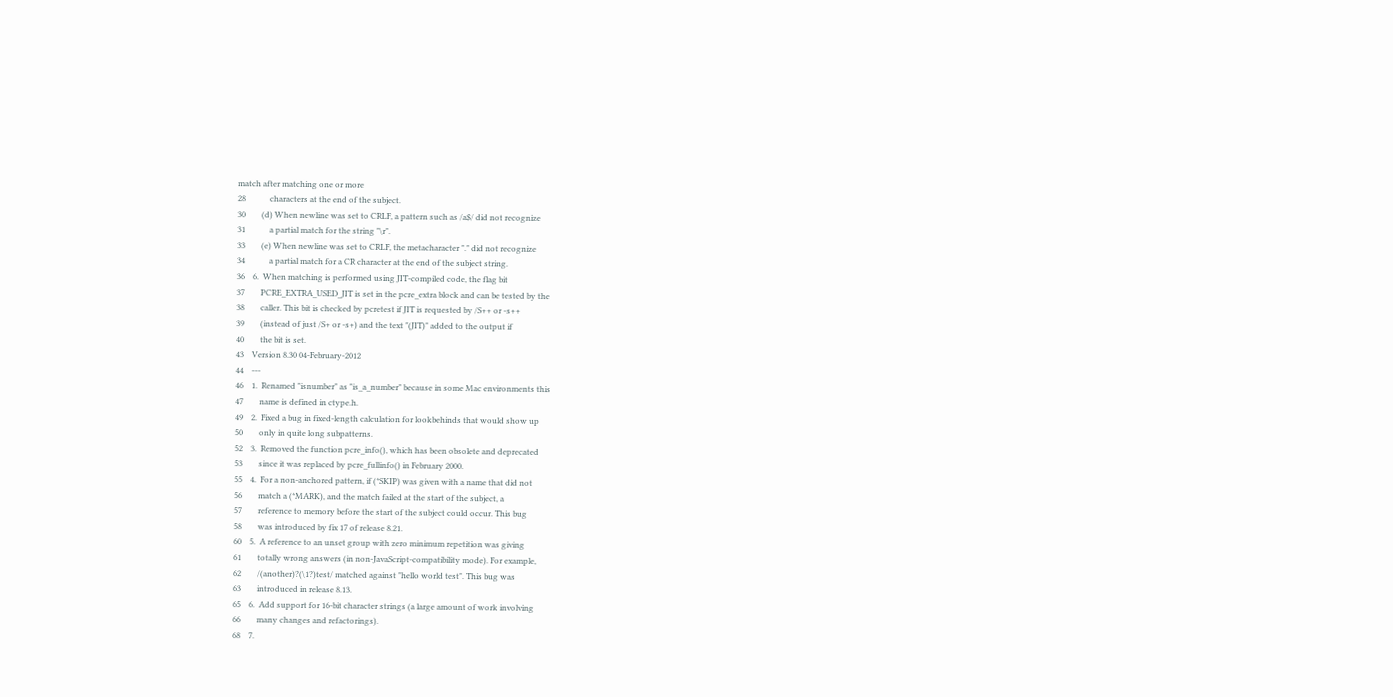match after matching one or more
28            characters at the end of the subject.
30        (d) When newline was set to CRLF, a pattern such as /a$/ did not recognize
31            a partial match for the string "\r".
33        (e) When newline was set to CRLF, the metacharacter "." did not recognize
34            a partial match for a CR character at the end of the subject string.
36    6.  When matching is performed using JIT-compiled code, the flag bit
37        PCRE_EXTRA_USED_JIT is set in the pcre_extra block and can be tested by the
38        caller. This bit is checked by pcretest if JIT is requested by /S++ or -s++
39        (instead of just /S+ or -s+) and the text "(JIT)" added to the output if
40        the bit is set.
43    Version 8.30 04-February-2012
44    ---
46    1.  Renamed "isnumber" as "is_a_number" because in some Mac environments this
47        name is defined in ctype.h.
49    2.  Fixed a bug in fixed-length calculation for lookbehinds that would show up
50        only in quite long subpatterns.
52    3.  Removed the function pcre_info(), which has been obsolete and deprecated
53        since it was replaced by pcre_fullinfo() in February 2000.
55    4.  For a non-anchored pattern, if (*SKIP) was given with a name that did not
56        match a (*MARK), and the match failed at the start of the subject, a
57        reference to memory before the start of the subject could occur. This bug
58        was introduced by fix 17 of release 8.21.
60    5.  A reference to an unset group with zero minimum repetition was giving
61        totally wrong answers (in non-JavaScript-compatibility mode). For example,
62        /(another)?(\1?)test/ matched against "hello world test". This bug was
63        introduced in release 8.13.
65    6.  Add support for 16-bit character strings (a large amount of work involving
66        many changes and refactorings).
68    7.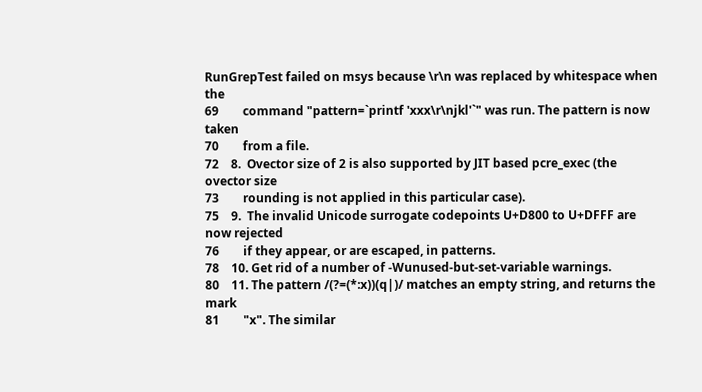RunGrepTest failed on msys because \r\n was replaced by whitespace when the
69        command "pattern=`printf 'xxx\r\njkl'`" was run. The pattern is now taken
70        from a file.
72    8.  Ovector size of 2 is also supported by JIT based pcre_exec (the ovector size
73        rounding is not applied in this particular case).
75    9.  The invalid Unicode surrogate codepoints U+D800 to U+DFFF are now rejected
76        if they appear, or are escaped, in patterns.
78    10. Get rid of a number of -Wunused-but-set-variable warnings.
80    11. The pattern /(?=(*:x))(q|)/ matches an empty string, and returns the mark
81        "x". The similar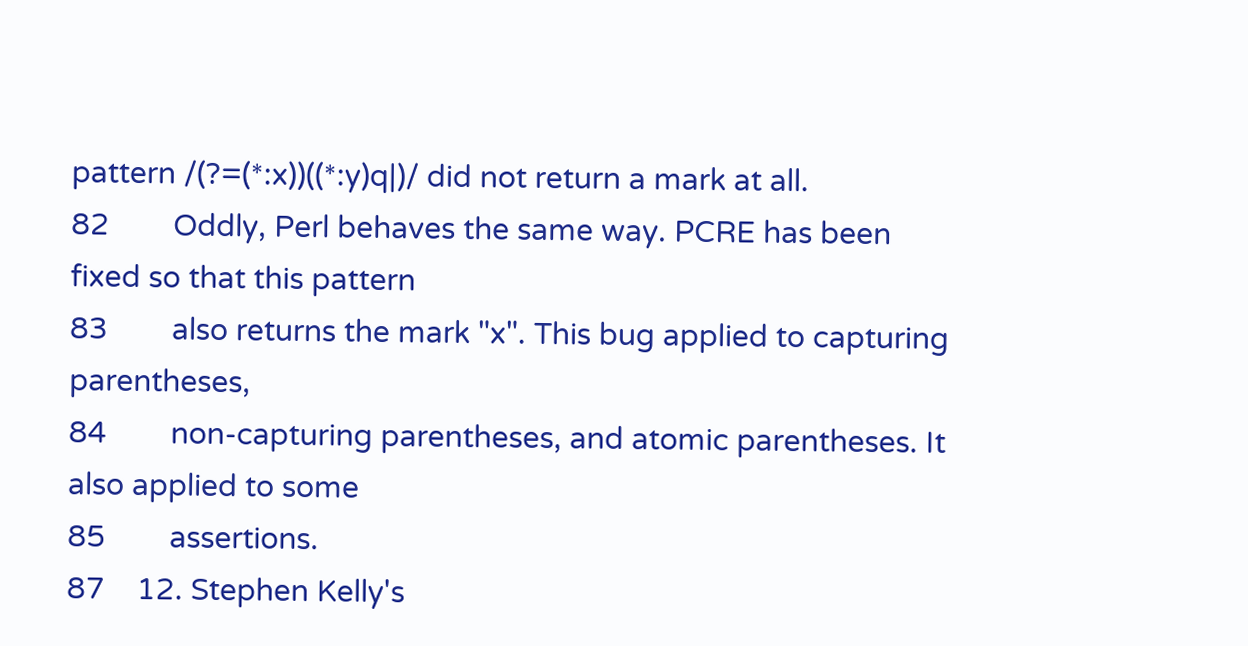pattern /(?=(*:x))((*:y)q|)/ did not return a mark at all.
82        Oddly, Perl behaves the same way. PCRE has been fixed so that this pattern
83        also returns the mark "x". This bug applied to capturing parentheses,
84        non-capturing parentheses, and atomic parentheses. It also applied to some
85        assertions.
87    12. Stephen Kelly's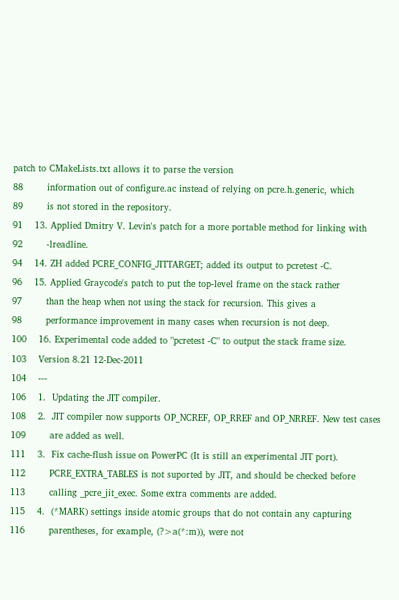patch to CMakeLists.txt allows it to parse the version
88        information out of configure.ac instead of relying on pcre.h.generic, which
89        is not stored in the repository.
91    13. Applied Dmitry V. Levin's patch for a more portable method for linking with
92        -lreadline.
94    14. ZH added PCRE_CONFIG_JITTARGET; added its output to pcretest -C.
96    15. Applied Graycode's patch to put the top-level frame on the stack rather
97        than the heap when not using the stack for recursion. This gives a
98        performance improvement in many cases when recursion is not deep.
100    16. Experimental code added to "pcretest -C" to output the stack frame size.
103    Version 8.21 12-Dec-2011
104    ---
106    1.  Updating the JIT compiler.
108    2.  JIT compiler now supports OP_NCREF, OP_RREF and OP_NRREF. New test cases
109        are added as well.
111    3.  Fix cache-flush issue on PowerPC (It is still an experimental JIT port).
112        PCRE_EXTRA_TABLES is not suported by JIT, and should be checked before
113        calling _pcre_jit_exec. Some extra comments are added.
115    4.  (*MARK) settings inside atomic groups that do not contain any capturing
116        parentheses, for example, (?>a(*:m)), were not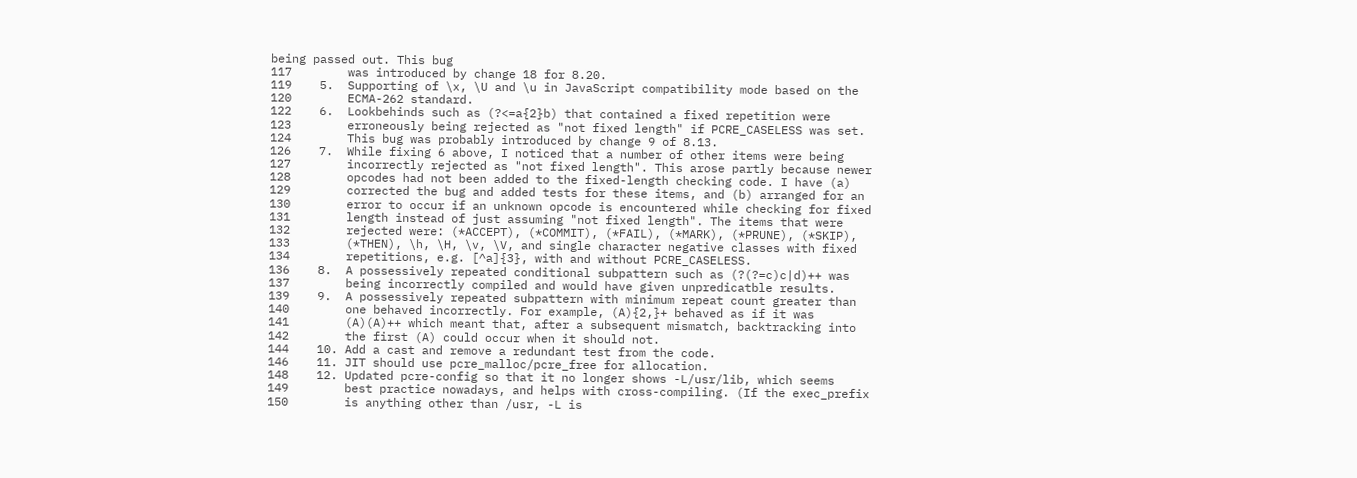being passed out. This bug
117        was introduced by change 18 for 8.20.
119    5.  Supporting of \x, \U and \u in JavaScript compatibility mode based on the
120        ECMA-262 standard.
122    6.  Lookbehinds such as (?<=a{2}b) that contained a fixed repetition were
123        erroneously being rejected as "not fixed length" if PCRE_CASELESS was set.
124        This bug was probably introduced by change 9 of 8.13.
126    7.  While fixing 6 above, I noticed that a number of other items were being
127        incorrectly rejected as "not fixed length". This arose partly because newer
128        opcodes had not been added to the fixed-length checking code. I have (a)
129        corrected the bug and added tests for these items, and (b) arranged for an
130        error to occur if an unknown opcode is encountered while checking for fixed
131        length instead of just assuming "not fixed length". The items that were
132        rejected were: (*ACCEPT), (*COMMIT), (*FAIL), (*MARK), (*PRUNE), (*SKIP),
133        (*THEN), \h, \H, \v, \V, and single character negative classes with fixed
134        repetitions, e.g. [^a]{3}, with and without PCRE_CASELESS.
136    8.  A possessively repeated conditional subpattern such as (?(?=c)c|d)++ was
137        being incorrectly compiled and would have given unpredicatble results.
139    9.  A possessively repeated subpattern with minimum repeat count greater than
140        one behaved incorrectly. For example, (A){2,}+ behaved as if it was
141        (A)(A)++ which meant that, after a subsequent mismatch, backtracking into
142        the first (A) could occur when it should not.
144    10. Add a cast and remove a redundant test from the code.
146    11. JIT should use pcre_malloc/pcre_free for allocation.
148    12. Updated pcre-config so that it no longer shows -L/usr/lib, which seems
149        best practice nowadays, and helps with cross-compiling. (If the exec_prefix
150        is anything other than /usr, -L is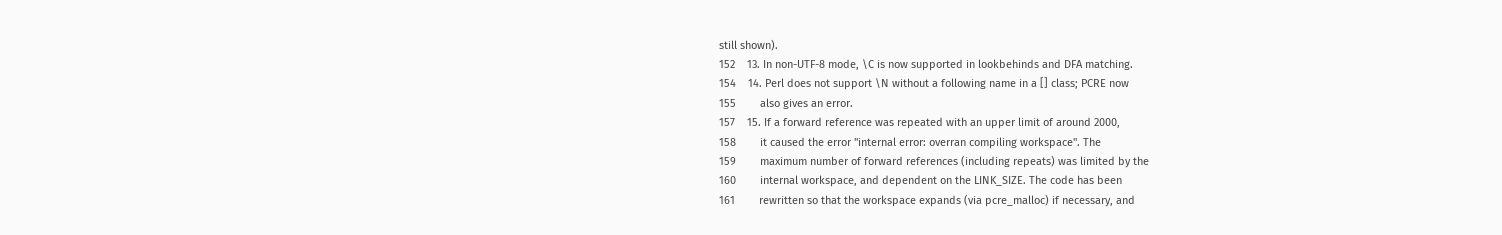still shown).
152    13. In non-UTF-8 mode, \C is now supported in lookbehinds and DFA matching.
154    14. Perl does not support \N without a following name in a [] class; PCRE now
155        also gives an error.
157    15. If a forward reference was repeated with an upper limit of around 2000,
158        it caused the error "internal error: overran compiling workspace". The
159        maximum number of forward references (including repeats) was limited by the
160        internal workspace, and dependent on the LINK_SIZE. The code has been
161        rewritten so that the workspace expands (via pcre_malloc) if necessary, and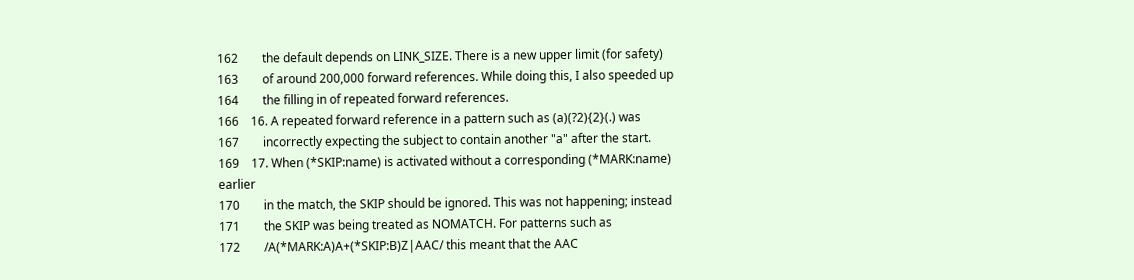162        the default depends on LINK_SIZE. There is a new upper limit (for safety)
163        of around 200,000 forward references. While doing this, I also speeded up
164        the filling in of repeated forward references.
166    16. A repeated forward reference in a pattern such as (a)(?2){2}(.) was
167        incorrectly expecting the subject to contain another "a" after the start.
169    17. When (*SKIP:name) is activated without a corresponding (*MARK:name) earlier
170        in the match, the SKIP should be ignored. This was not happening; instead
171        the SKIP was being treated as NOMATCH. For patterns such as
172        /A(*MARK:A)A+(*SKIP:B)Z|AAC/ this meant that the AAC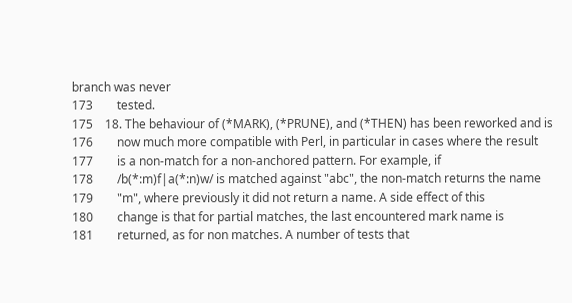branch was never
173        tested.
175    18. The behaviour of (*MARK), (*PRUNE), and (*THEN) has been reworked and is
176        now much more compatible with Perl, in particular in cases where the result
177        is a non-match for a non-anchored pattern. For example, if
178        /b(*:m)f|a(*:n)w/ is matched against "abc", the non-match returns the name
179        "m", where previously it did not return a name. A side effect of this
180        change is that for partial matches, the last encountered mark name is
181        returned, as for non matches. A number of tests that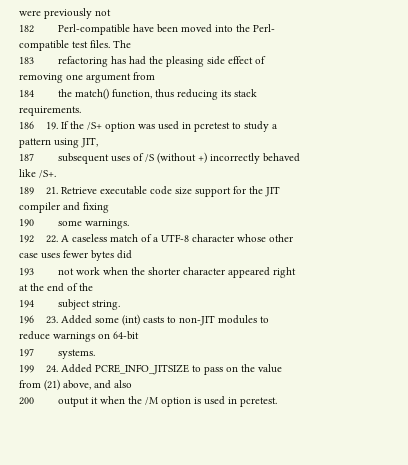were previously not
182        Perl-compatible have been moved into the Perl-compatible test files. The
183        refactoring has had the pleasing side effect of removing one argument from
184        the match() function, thus reducing its stack requirements.
186    19. If the /S+ option was used in pcretest to study a pattern using JIT,
187        subsequent uses of /S (without +) incorrectly behaved like /S+.
189    21. Retrieve executable code size support for the JIT compiler and fixing
190        some warnings.
192    22. A caseless match of a UTF-8 character whose other case uses fewer bytes did
193        not work when the shorter character appeared right at the end of the
194        subject string.
196    23. Added some (int) casts to non-JIT modules to reduce warnings on 64-bit
197        systems.
199    24. Added PCRE_INFO_JITSIZE to pass on the value from (21) above, and also
200        output it when the /M option is used in pcretest.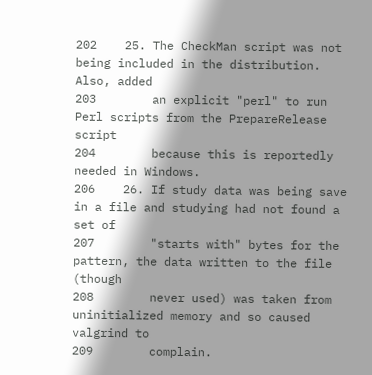202    25. The CheckMan script was not being included in the distribution. Also, added
203        an explicit "perl" to run Perl scripts from the PrepareRelease script
204        because this is reportedly needed in Windows.
206    26. If study data was being save in a file and studying had not found a set of
207        "starts with" bytes for the pattern, the data written to the file (though
208        never used) was taken from uninitialized memory and so caused valgrind to
209        complain.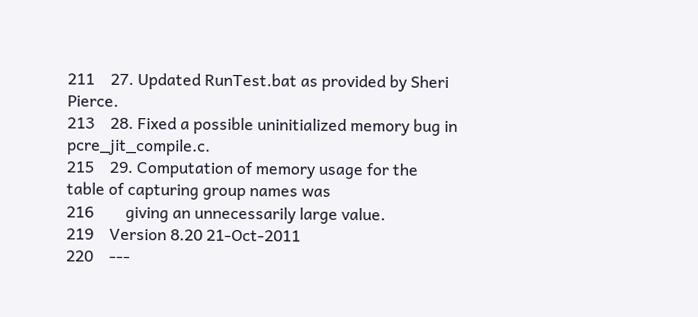211    27. Updated RunTest.bat as provided by Sheri Pierce.
213    28. Fixed a possible uninitialized memory bug in pcre_jit_compile.c.
215    29. Computation of memory usage for the table of capturing group names was
216        giving an unnecessarily large value.
219    Version 8.20 21-Oct-2011
220    ---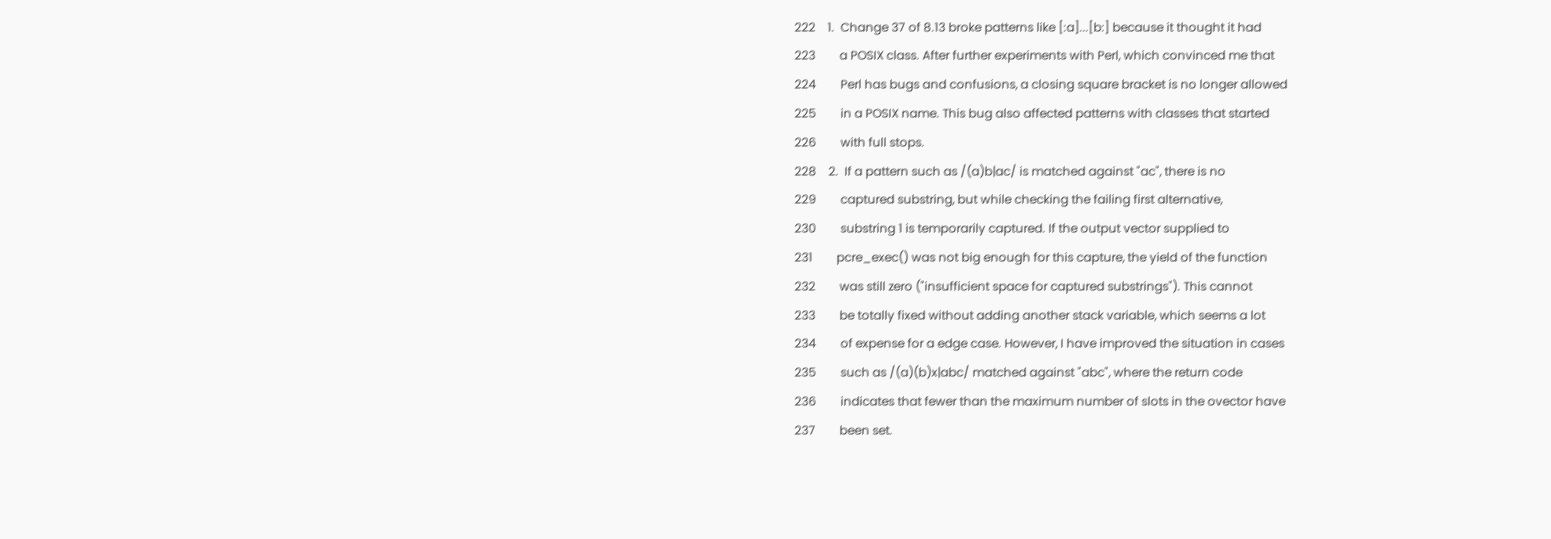222    1.  Change 37 of 8.13 broke patterns like [:a]...[b:] because it thought it had
223        a POSIX class. After further experiments with Perl, which convinced me that
224        Perl has bugs and confusions, a closing square bracket is no longer allowed
225        in a POSIX name. This bug also affected patterns with classes that started
226        with full stops.
228    2.  If a pattern such as /(a)b|ac/ is matched against "ac", there is no
229        captured substring, but while checking the failing first alternative,
230        substring 1 is temporarily captured. If the output vector supplied to
231        pcre_exec() was not big enough for this capture, the yield of the function
232        was still zero ("insufficient space for captured substrings"). This cannot
233        be totally fixed without adding another stack variable, which seems a lot
234        of expense for a edge case. However, I have improved the situation in cases
235        such as /(a)(b)x|abc/ matched against "abc", where the return code
236        indicates that fewer than the maximum number of slots in the ovector have
237        been set.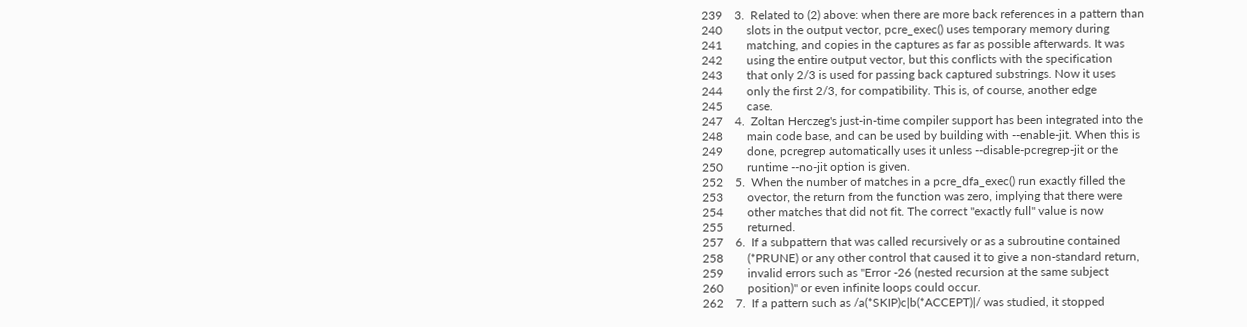239    3.  Related to (2) above: when there are more back references in a pattern than
240        slots in the output vector, pcre_exec() uses temporary memory during
241        matching, and copies in the captures as far as possible afterwards. It was
242        using the entire output vector, but this conflicts with the specification
243        that only 2/3 is used for passing back captured substrings. Now it uses
244        only the first 2/3, for compatibility. This is, of course, another edge
245        case.
247    4.  Zoltan Herczeg's just-in-time compiler support has been integrated into the
248        main code base, and can be used by building with --enable-jit. When this is
249        done, pcregrep automatically uses it unless --disable-pcregrep-jit or the
250        runtime --no-jit option is given.
252    5.  When the number of matches in a pcre_dfa_exec() run exactly filled the
253        ovector, the return from the function was zero, implying that there were
254        other matches that did not fit. The correct "exactly full" value is now
255        returned.
257    6.  If a subpattern that was called recursively or as a subroutine contained
258        (*PRUNE) or any other control that caused it to give a non-standard return,
259        invalid errors such as "Error -26 (nested recursion at the same subject
260        position)" or even infinite loops could occur.
262    7.  If a pattern such as /a(*SKIP)c|b(*ACCEPT)|/ was studied, it stopped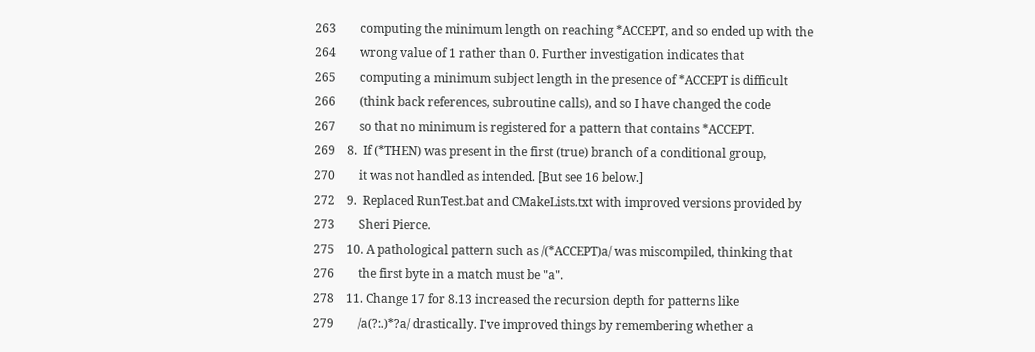263        computing the minimum length on reaching *ACCEPT, and so ended up with the
264        wrong value of 1 rather than 0. Further investigation indicates that
265        computing a minimum subject length in the presence of *ACCEPT is difficult
266        (think back references, subroutine calls), and so I have changed the code
267        so that no minimum is registered for a pattern that contains *ACCEPT.
269    8.  If (*THEN) was present in the first (true) branch of a conditional group,
270        it was not handled as intended. [But see 16 below.]
272    9.  Replaced RunTest.bat and CMakeLists.txt with improved versions provided by
273        Sheri Pierce.
275    10. A pathological pattern such as /(*ACCEPT)a/ was miscompiled, thinking that
276        the first byte in a match must be "a".
278    11. Change 17 for 8.13 increased the recursion depth for patterns like
279        /a(?:.)*?a/ drastically. I've improved things by remembering whether a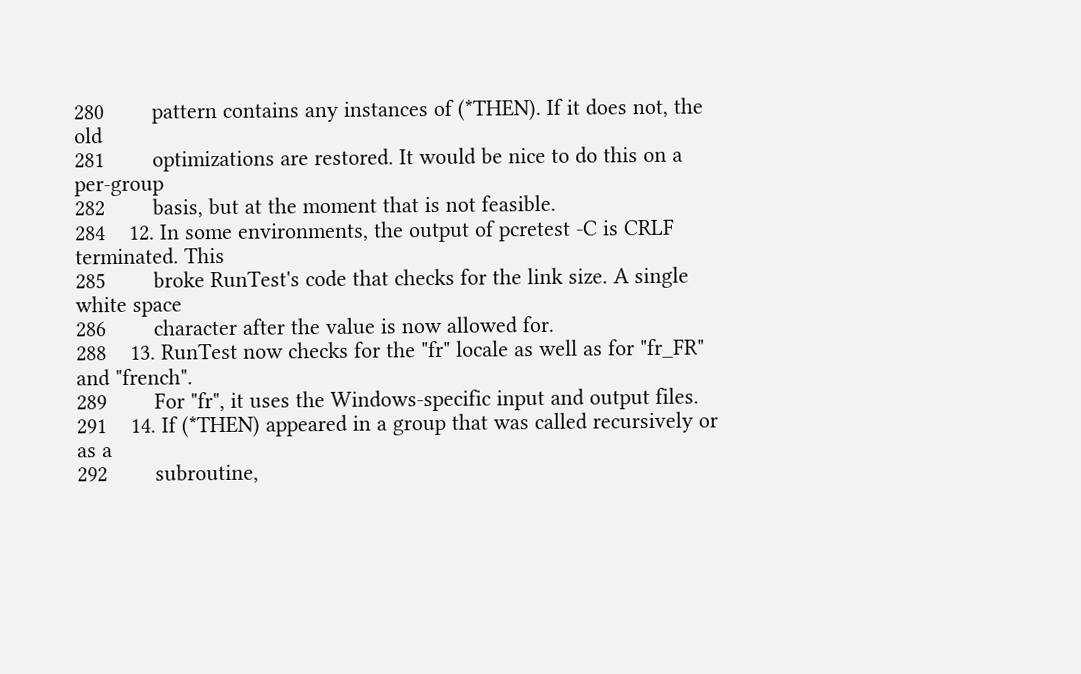280        pattern contains any instances of (*THEN). If it does not, the old
281        optimizations are restored. It would be nice to do this on a per-group
282        basis, but at the moment that is not feasible.
284    12. In some environments, the output of pcretest -C is CRLF terminated. This
285        broke RunTest's code that checks for the link size. A single white space
286        character after the value is now allowed for.
288    13. RunTest now checks for the "fr" locale as well as for "fr_FR" and "french".
289        For "fr", it uses the Windows-specific input and output files.
291    14. If (*THEN) appeared in a group that was called recursively or as a
292        subroutine,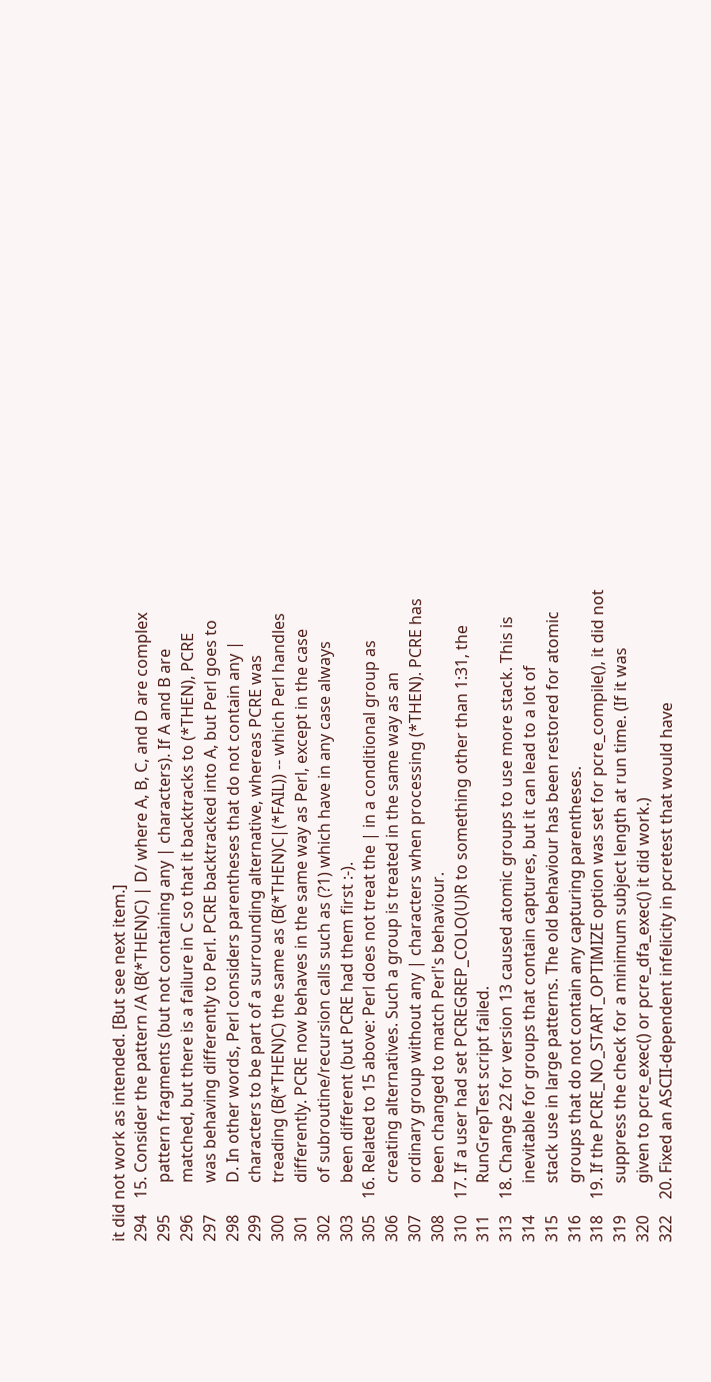it did not work as intended. [But see next item.]
294    15. Consider the pattern /A (B(*THEN)C) | D/ where A, B, C, and D are complex
295        pattern fragments (but not containing any | characters). If A and B are
296        matched, but there is a failure in C so that it backtracks to (*THEN), PCRE
297        was behaving differently to Perl. PCRE backtracked into A, but Perl goes to
298        D. In other words, Perl considers parentheses that do not contain any |
299        characters to be part of a surrounding alternative, whereas PCRE was
300        treading (B(*THEN)C) the same as (B(*THEN)C|(*FAIL)) -- which Perl handles
301        differently. PCRE now behaves in the same way as Perl, except in the case
302        of subroutine/recursion calls such as (?1) which have in any case always
303        been different (but PCRE had them first :-).
305    16. Related to 15 above: Perl does not treat the | in a conditional group as
306        creating alternatives. Such a group is treated in the same way as an
307        ordinary group without any | characters when processing (*THEN). PCRE has
308        been changed to match Perl's behaviour.
310    17. If a user had set PCREGREP_COLO(U)R to something other than 1:31, the
311        RunGrepTest script failed.
313    18. Change 22 for version 13 caused atomic groups to use more stack. This is
314        inevitable for groups that contain captures, but it can lead to a lot of
315        stack use in large patterns. The old behaviour has been restored for atomic
316        groups that do not contain any capturing parentheses.
318    19. If the PCRE_NO_START_OPTIMIZE option was set for pcre_compile(), it did not
319        suppress the check for a minimum subject length at run time. (If it was
320        given to pcre_exec() or pcre_dfa_exec() it did work.)
322    20. Fixed an ASCII-dependent infelicity in pcretest that would have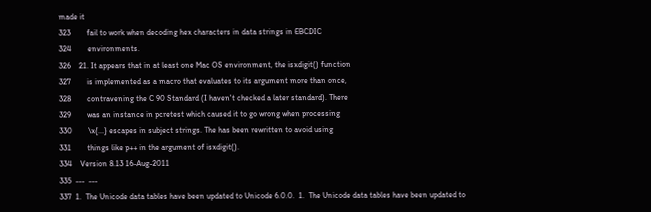made it
323        fail to work when decoding hex characters in data strings in EBCDIC
324        environments.
326    21. It appears that in at least one Mac OS environment, the isxdigit() function
327        is implemented as a macro that evaluates to its argument more than once,
328        contravening the C 90 Standard (I haven't checked a later standard). There
329        was an instance in pcretest which caused it to go wrong when processing
330        \x{...} escapes in subject strings. The has been rewritten to avoid using
331        things like p++ in the argument of isxdigit().
334    Version 8.13 16-Aug-2011
335  ---  ---
337  1.  The Unicode data tables have been updated to Unicode 6.0.0.  1.  The Unicode data tables have been updated to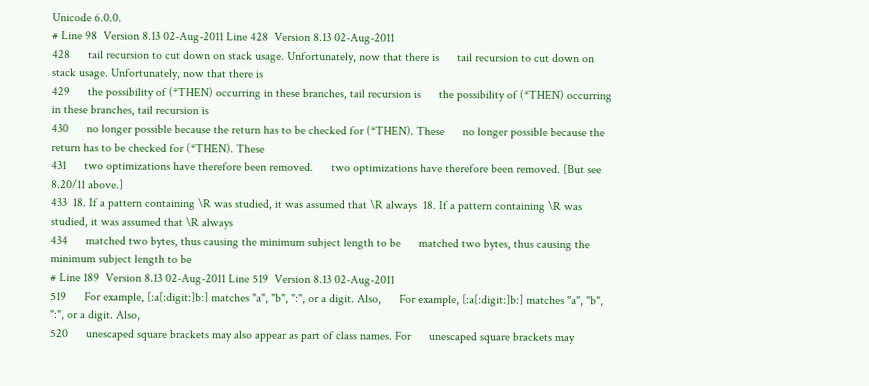Unicode 6.0.0.
# Line 98  Version 8.13 02-Aug-2011 Line 428  Version 8.13 02-Aug-2011
428      tail recursion to cut down on stack usage. Unfortunately, now that there is      tail recursion to cut down on stack usage. Unfortunately, now that there is
429      the possibility of (*THEN) occurring in these branches, tail recursion is      the possibility of (*THEN) occurring in these branches, tail recursion is
430      no longer possible because the return has to be checked for (*THEN). These      no longer possible because the return has to be checked for (*THEN). These
431      two optimizations have therefore been removed.      two optimizations have therefore been removed. [But see 8.20/11 above.]
433  18. If a pattern containing \R was studied, it was assumed that \R always  18. If a pattern containing \R was studied, it was assumed that \R always
434      matched two bytes, thus causing the minimum subject length to be      matched two bytes, thus causing the minimum subject length to be
# Line 189  Version 8.13 02-Aug-2011 Line 519  Version 8.13 02-Aug-2011
519      For example, [:a[:digit:]b:] matches "a", "b", ":", or a digit. Also,      For example, [:a[:digit:]b:] matches "a", "b", ":", or a digit. Also,
520      unescaped square brackets may also appear as part of class names. For      unescaped square brackets may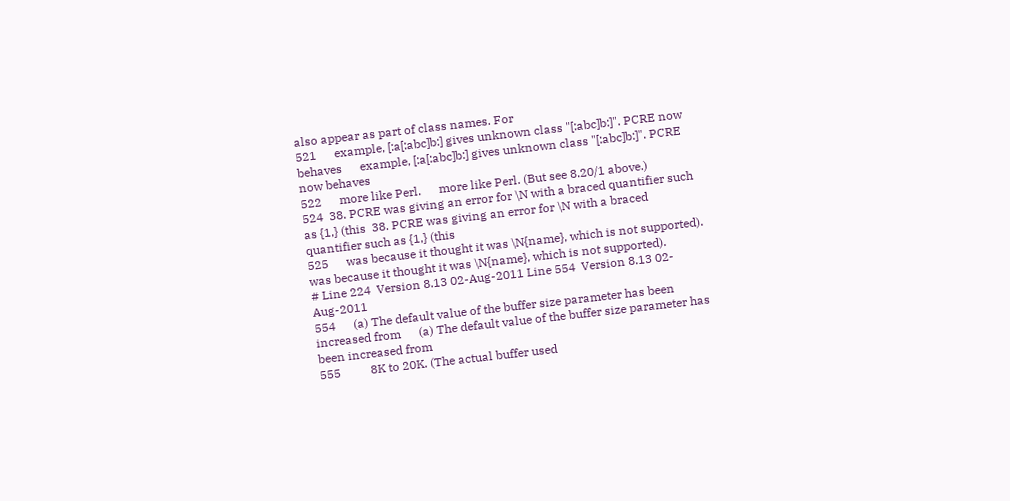also appear as part of class names. For
521      example, [:a[:abc]b:] gives unknown class "[:abc]b:]". PCRE now behaves      example, [:a[:abc]b:] gives unknown class "[:abc]b:]". PCRE now behaves
522      more like Perl.      more like Perl. (But see 8.20/1 above.)
524  38. PCRE was giving an error for \N with a braced quantifier such as {1,} (this  38. PCRE was giving an error for \N with a braced quantifier such as {1,} (this
525      was because it thought it was \N{name}, which is not supported).      was because it thought it was \N{name}, which is not supported).
# Line 224  Version 8.13 02-Aug-2011 Line 554  Version 8.13 02-Aug-2011
554      (a) The default value of the buffer size parameter has been increased from      (a) The default value of the buffer size parameter has been increased from
555          8K to 20K. (The actual buffer used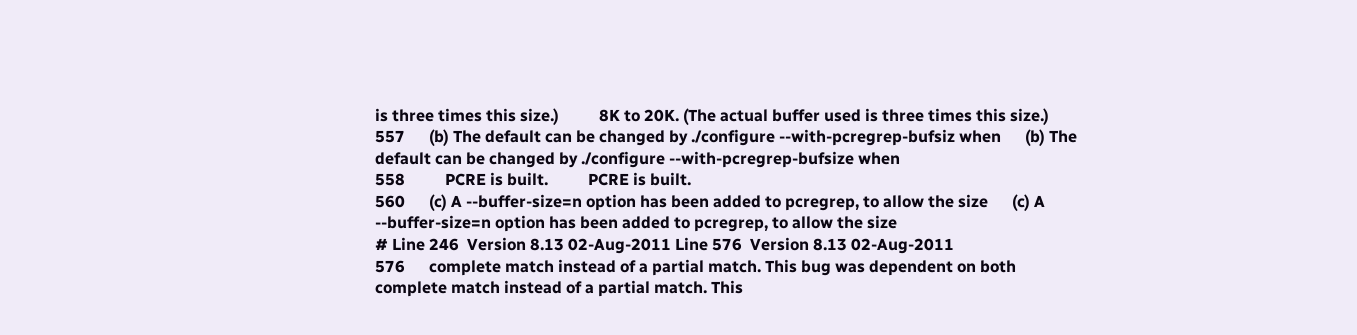is three times this size.)          8K to 20K. (The actual buffer used is three times this size.)
557      (b) The default can be changed by ./configure --with-pcregrep-bufsiz when      (b) The default can be changed by ./configure --with-pcregrep-bufsize when
558          PCRE is built.          PCRE is built.
560      (c) A --buffer-size=n option has been added to pcregrep, to allow the size      (c) A --buffer-size=n option has been added to pcregrep, to allow the size
# Line 246  Version 8.13 02-Aug-2011 Line 576  Version 8.13 02-Aug-2011
576      complete match instead of a partial match. This bug was dependent on both      complete match instead of a partial match. This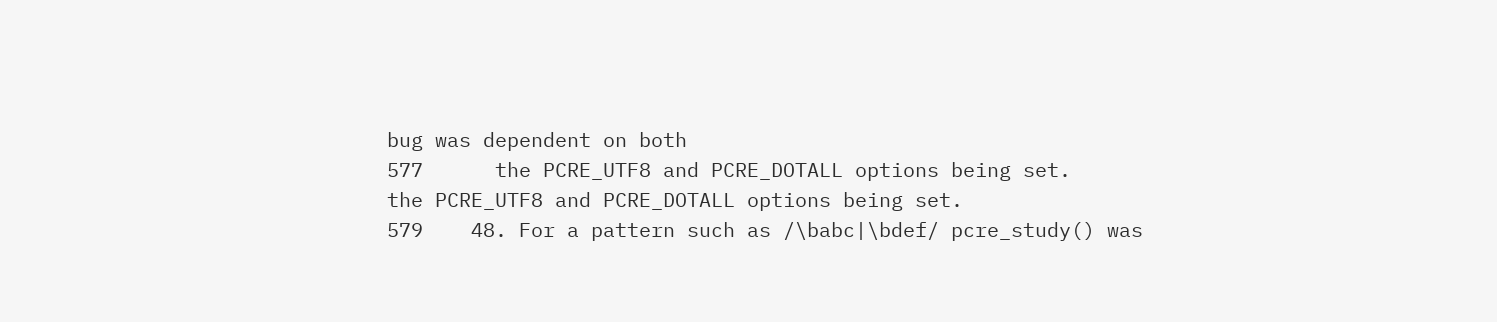bug was dependent on both
577      the PCRE_UTF8 and PCRE_DOTALL options being set.      the PCRE_UTF8 and PCRE_DOTALL options being set.
579    48. For a pattern such as /\babc|\bdef/ pcre_study() was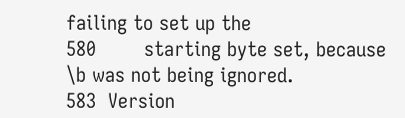failing to set up the
580        starting byte set, because \b was not being ignored.
583  Version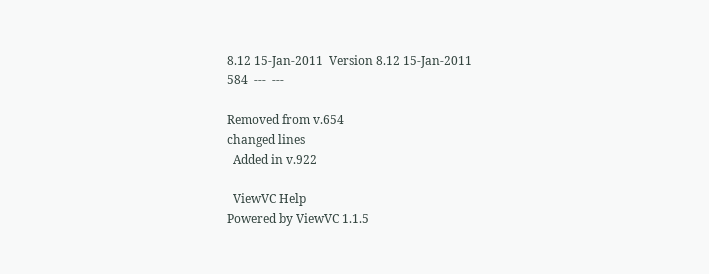8.12 15-Jan-2011  Version 8.12 15-Jan-2011
584  ---  ---

Removed from v.654
changed lines
  Added in v.922

  ViewVC Help
Powered by ViewVC 1.1.5